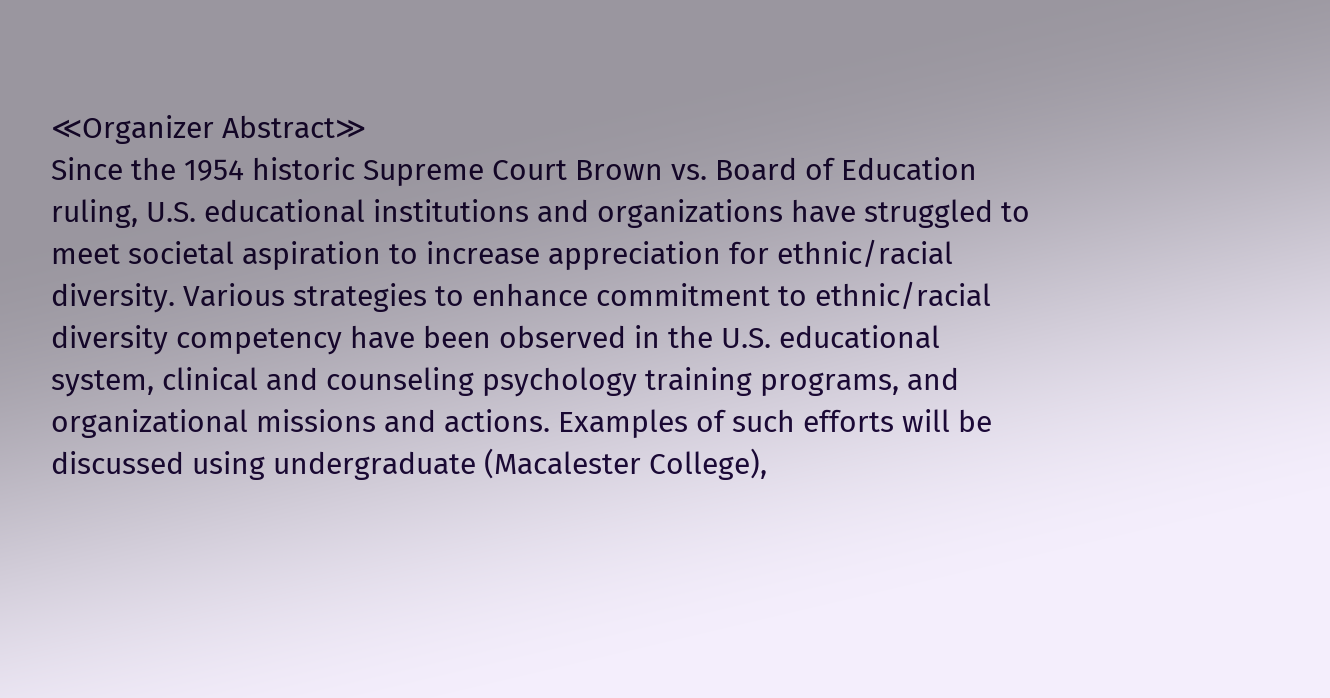≪Organizer Abstract≫
Since the 1954 historic Supreme Court Brown vs. Board of Education ruling, U.S. educational institutions and organizations have struggled to meet societal aspiration to increase appreciation for ethnic/racial diversity. Various strategies to enhance commitment to ethnic/racial diversity competency have been observed in the U.S. educational system, clinical and counseling psychology training programs, and organizational missions and actions. Examples of such efforts will be discussed using undergraduate (Macalester College),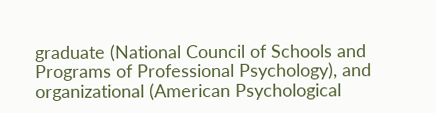graduate (National Council of Schools and Programs of Professional Psychology), and organizational (American Psychological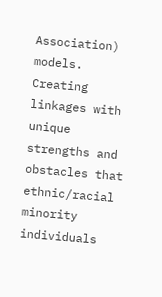Association) models. Creating linkages with unique strengths and obstacles that ethnic/racial minority individuals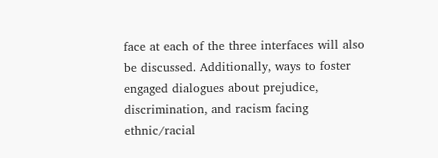face at each of the three interfaces will also be discussed. Additionally, ways to foster engaged dialogues about prejudice, discrimination, and racism facing ethnic/racial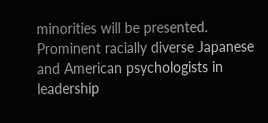minorities will be presented. Prominent racially diverse Japanese and American psychologists in leadership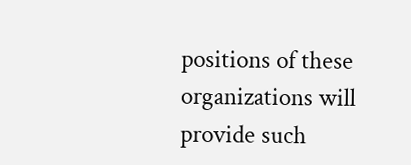positions of these organizations will provide such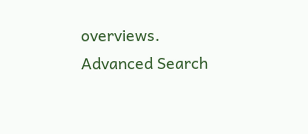overviews.
Advanced Search